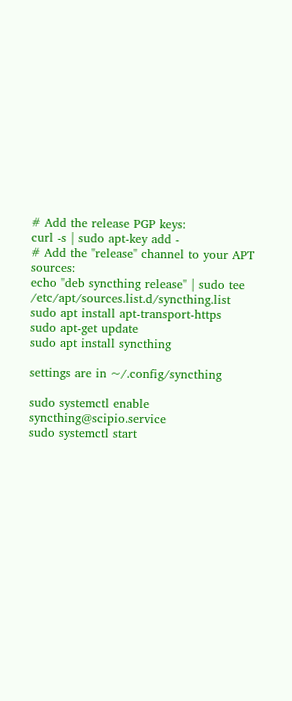# Add the release PGP keys:
curl -s | sudo apt-key add -
# Add the "release" channel to your APT sources:
echo "deb syncthing release" | sudo tee /etc/apt/sources.list.d/syncthing.list
sudo apt install apt-transport-https
sudo apt-get update
sudo apt install syncthing

settings are in ~/.config/syncthing

sudo systemctl enable syncthing@scipio.service
sudo systemctl start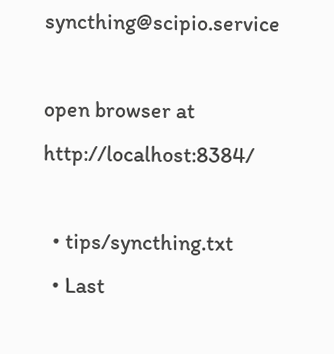syncthing@scipio.service

open browser at http://localhost:8384/

  • tips/syncthing.txt
  • Last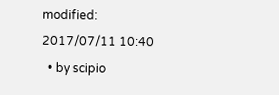modified: 2017/07/11 10:40
  • by scipio